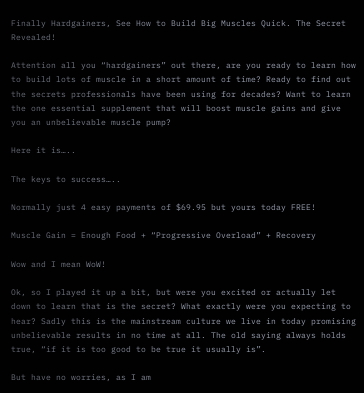Finally Hardgainers, See How to Build Big Muscles Quick. The Secret Revealed!

Attention all you “hardgainers” out there, are you ready to learn how to build lots of muscle in a short amount of time? Ready to find out the secrets professionals have been using for decades? Want to learn the one essential supplement that will boost muscle gains and give you an unbelievable muscle pump?

Here it is…..

The keys to success…..

Normally just 4 easy payments of $69.95 but yours today FREE!

Muscle Gain = Enough Food + “Progressive Overload” + Recovery

Wow and I mean WoW!

Ok, so I played it up a bit, but were you excited or actually let down to learn that is the secret? What exactly were you expecting to hear? Sadly this is the mainstream culture we live in today promising unbelievable results in no time at all. The old saying always holds true, “if it is too good to be true it usually is”.

But have no worries, as I am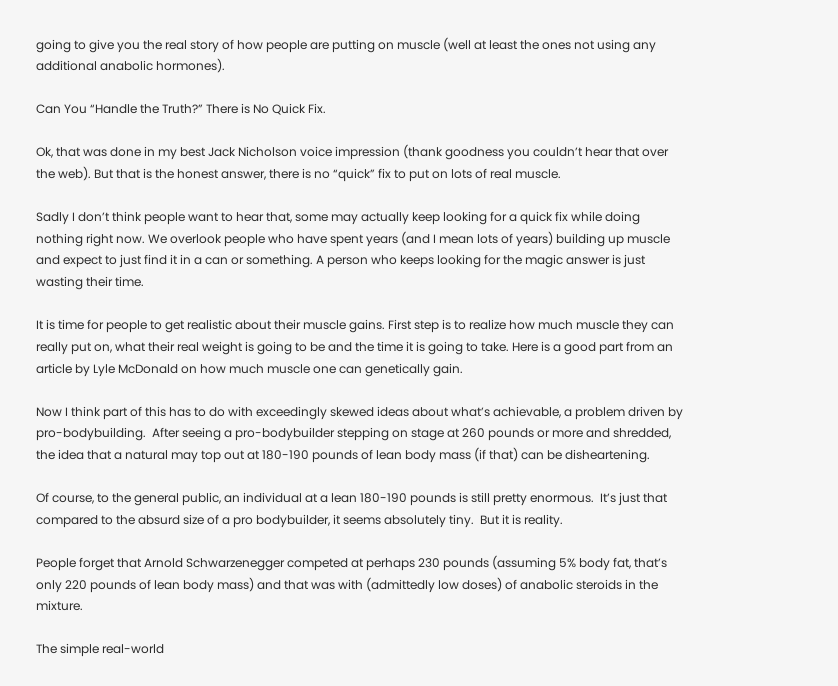going to give you the real story of how people are putting on muscle (well at least the ones not using any additional anabolic hormones).

Can You “Handle the Truth?” There is No Quick Fix.

Ok, that was done in my best Jack Nicholson voice impression (thank goodness you couldn’t hear that over the web). But that is the honest answer, there is no “quick” fix to put on lots of real muscle.

Sadly I don’t think people want to hear that, some may actually keep looking for a quick fix while doing nothing right now. We overlook people who have spent years (and I mean lots of years) building up muscle and expect to just find it in a can or something. A person who keeps looking for the magic answer is just wasting their time.

It is time for people to get realistic about their muscle gains. First step is to realize how much muscle they can really put on, what their real weight is going to be and the time it is going to take. Here is a good part from an article by Lyle McDonald on how much muscle one can genetically gain.

Now I think part of this has to do with exceedingly skewed ideas about what’s achievable, a problem driven by pro-bodybuilding.  After seeing a pro-bodybuilder stepping on stage at 260 pounds or more and shredded, the idea that a natural may top out at 180-190 pounds of lean body mass (if that) can be disheartening.

Of course, to the general public, an individual at a lean 180-190 pounds is still pretty enormous.  It’s just that compared to the absurd size of a pro bodybuilder, it seems absolutely tiny.  But it is reality.

People forget that Arnold Schwarzenegger competed at perhaps 230 pounds (assuming 5% body fat, that’s only 220 pounds of lean body mass) and that was with (admittedly low doses) of anabolic steroids in the mixture.

The simple real-world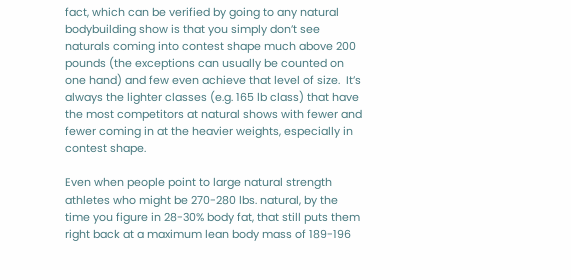fact, which can be verified by going to any natural bodybuilding show is that you simply don’t see naturals coming into contest shape much above 200 pounds (the exceptions can usually be counted on one hand) and few even achieve that level of size.  It’s always the lighter classes (e.g. 165 lb class) that have the most competitors at natural shows with fewer and fewer coming in at the heavier weights, especially in contest shape.

Even when people point to large natural strength athletes who might be 270-280 lbs. natural, by the time you figure in 28-30% body fat, that still puts them right back at a maximum lean body mass of 189-196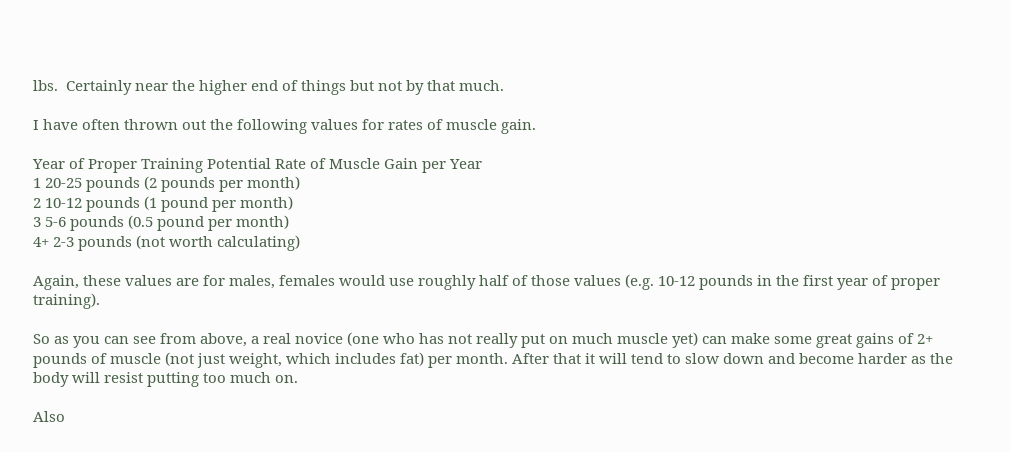lbs.  Certainly near the higher end of things but not by that much.

I have often thrown out the following values for rates of muscle gain.

Year of Proper Training Potential Rate of Muscle Gain per Year
1 20-25 pounds (2 pounds per month)
2 10-12 pounds (1 pound per month)
3 5-6 pounds (0.5 pound per month)
4+ 2-3 pounds (not worth calculating)

Again, these values are for males, females would use roughly half of those values (e.g. 10-12 pounds in the first year of proper training).

So as you can see from above, a real novice (one who has not really put on much muscle yet) can make some great gains of 2+ pounds of muscle (not just weight, which includes fat) per month. After that it will tend to slow down and become harder as the body will resist putting too much on.

Also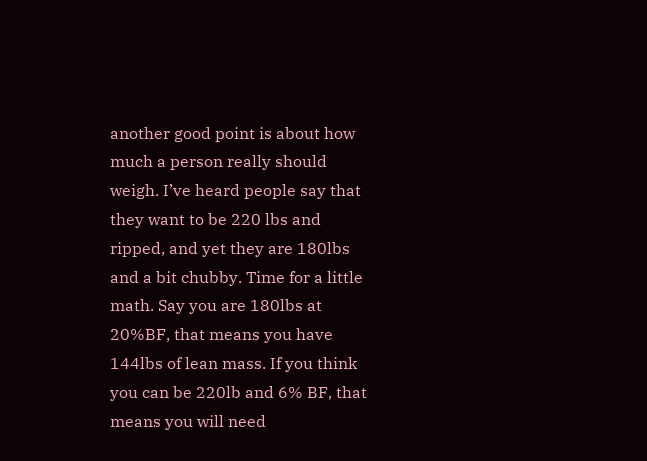another good point is about how much a person really should weigh. I’ve heard people say that they want to be 220 lbs and ripped, and yet they are 180lbs and a bit chubby. Time for a little math. Say you are 180lbs at 20%BF, that means you have 144lbs of lean mass. If you think you can be 220lb and 6% BF, that means you will need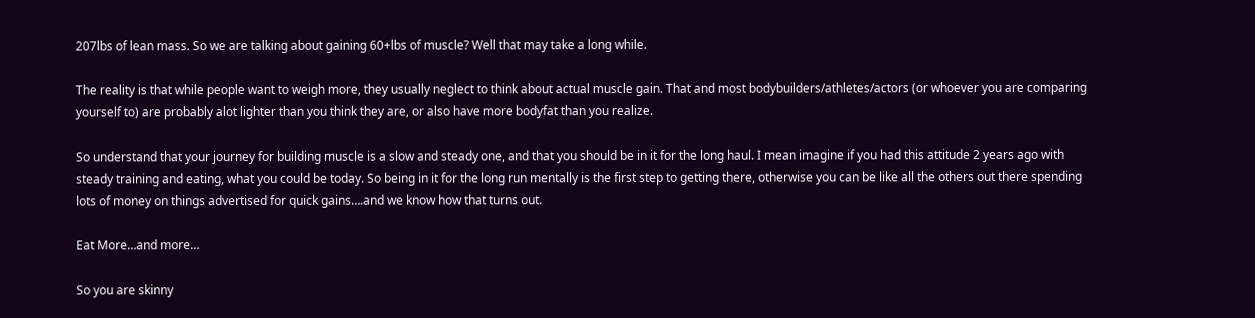207lbs of lean mass. So we are talking about gaining 60+lbs of muscle? Well that may take a long while.

The reality is that while people want to weigh more, they usually neglect to think about actual muscle gain. That and most bodybuilders/athletes/actors (or whoever you are comparing yourself to) are probably alot lighter than you think they are, or also have more bodyfat than you realize.

So understand that your journey for building muscle is a slow and steady one, and that you should be in it for the long haul. I mean imagine if you had this attitude 2 years ago with steady training and eating, what you could be today. So being in it for the long run mentally is the first step to getting there, otherwise you can be like all the others out there spending lots of money on things advertised for quick gains….and we know how that turns out.

Eat More…and more…

So you are skinny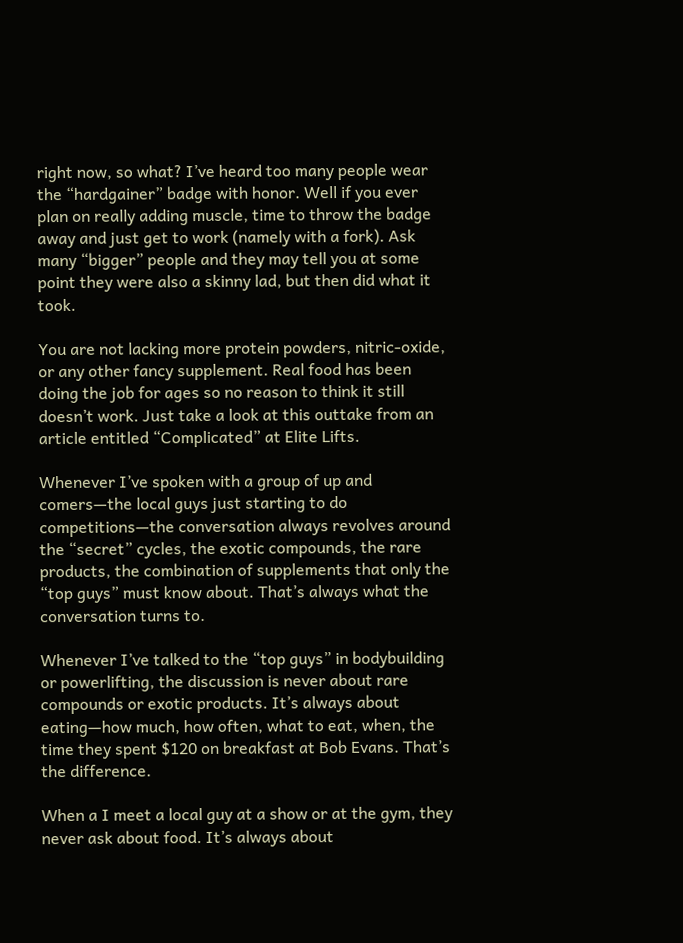right now, so what? I’ve heard too many people wear the “hardgainer” badge with honor. Well if you ever plan on really adding muscle, time to throw the badge away and just get to work (namely with a fork). Ask many “bigger” people and they may tell you at some point they were also a skinny lad, but then did what it took.

You are not lacking more protein powders, nitric-oxide, or any other fancy supplement. Real food has been doing the job for ages so no reason to think it still doesn’t work. Just take a look at this outtake from an article entitled “Complicated” at Elite Lifts.

Whenever I’ve spoken with a group of up and comers—the local guys just starting to do competitions—the conversation always revolves around the “secret” cycles, the exotic compounds, the rare products, the combination of supplements that only the “top guys” must know about. That’s always what the conversation turns to.

Whenever I’ve talked to the “top guys” in bodybuilding or powerlifting, the discussion is never about rare compounds or exotic products. It’s always about eating—how much, how often, what to eat, when, the time they spent $120 on breakfast at Bob Evans. That’s the difference.

When a I meet a local guy at a show or at the gym, they never ask about food. It’s always about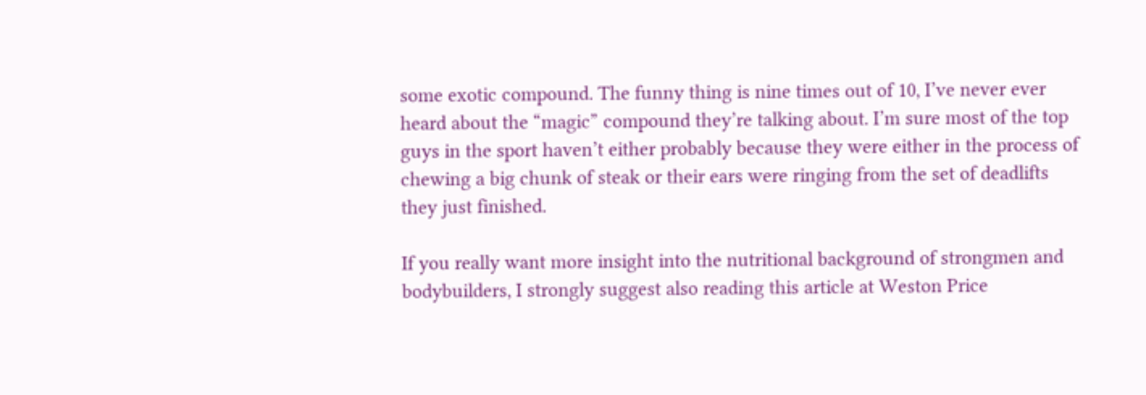some exotic compound. The funny thing is nine times out of 10, I’ve never ever heard about the “magic” compound they’re talking about. I’m sure most of the top guys in the sport haven’t either probably because they were either in the process of chewing a big chunk of steak or their ears were ringing from the set of deadlifts they just finished.

If you really want more insight into the nutritional background of strongmen and bodybuilders, I strongly suggest also reading this article at Weston Price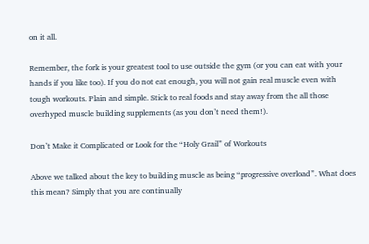on it all.

Remember, the fork is your greatest tool to use outside the gym (or you can eat with your hands if you like too). If you do not eat enough, you will not gain real muscle even with tough workouts. Plain and simple. Stick to real foods and stay away from the all those overhyped muscle building supplements (as you don’t need them!).

Don’t Make it Complicated or Look for the “Holy Grail” of Workouts

Above we talked about the key to building muscle as being “progressive overload”. What does this mean? Simply that you are continually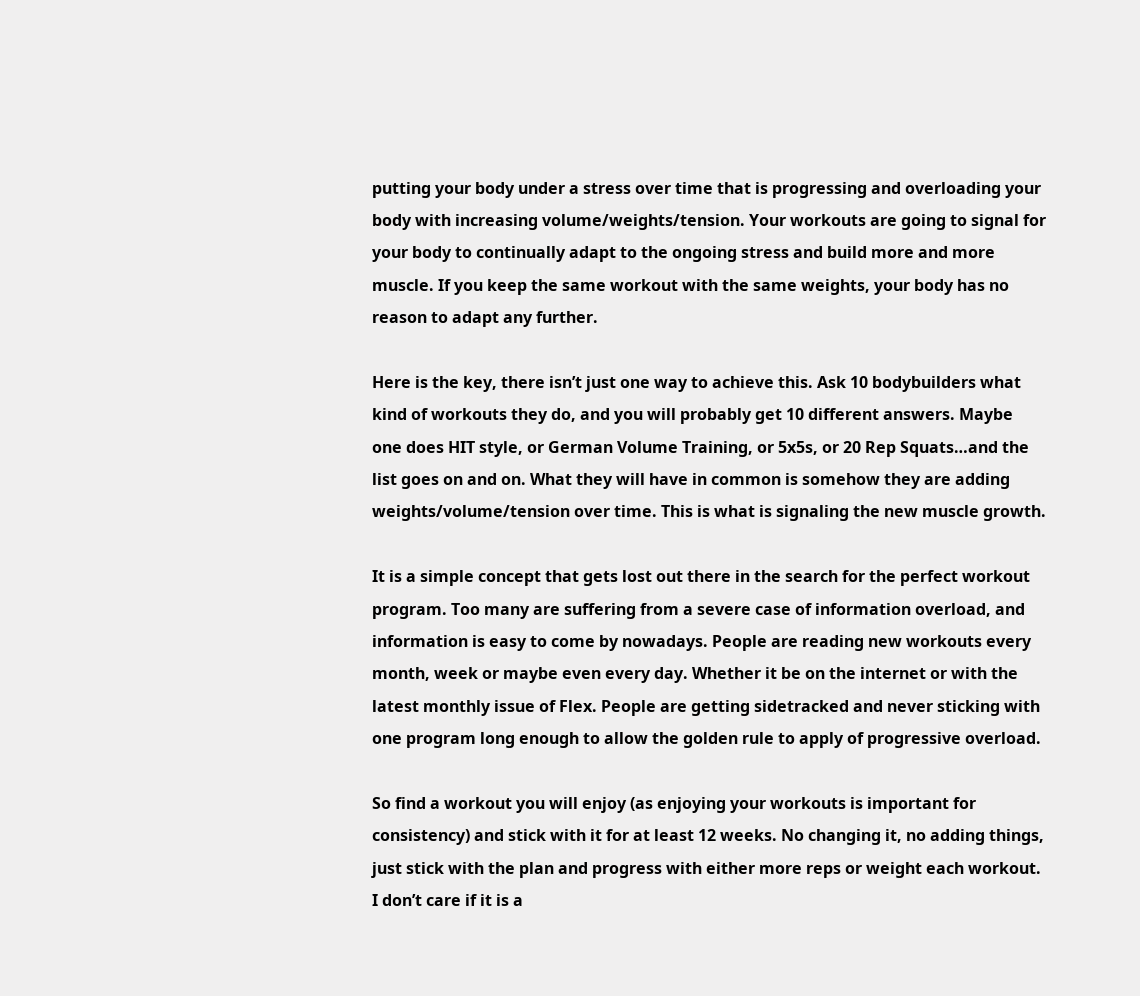putting your body under a stress over time that is progressing and overloading your body with increasing volume/weights/tension. Your workouts are going to signal for your body to continually adapt to the ongoing stress and build more and more muscle. If you keep the same workout with the same weights, your body has no reason to adapt any further.

Here is the key, there isn’t just one way to achieve this. Ask 10 bodybuilders what kind of workouts they do, and you will probably get 10 different answers. Maybe one does HIT style, or German Volume Training, or 5x5s, or 20 Rep Squats…and the list goes on and on. What they will have in common is somehow they are adding weights/volume/tension over time. This is what is signaling the new muscle growth.

It is a simple concept that gets lost out there in the search for the perfect workout program. Too many are suffering from a severe case of information overload, and information is easy to come by nowadays. People are reading new workouts every month, week or maybe even every day. Whether it be on the internet or with the latest monthly issue of Flex. People are getting sidetracked and never sticking with one program long enough to allow the golden rule to apply of progressive overload.

So find a workout you will enjoy (as enjoying your workouts is important for consistency) and stick with it for at least 12 weeks. No changing it, no adding things, just stick with the plan and progress with either more reps or weight each workout. I don’t care if it is a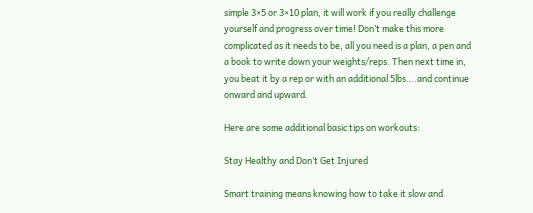simple 3×5 or 3×10 plan, it will work if you really challenge yourself and progress over time! Don’t make this more complicated as it needs to be, all you need is a plan, a pen and a book to write down your weights/reps. Then next time in, you beat it by a rep or with an additional 5lbs….and continue onward and upward.

Here are some additional basic tips on workouts:

Stay Healthy and Don’t Get Injured

Smart training means knowing how to take it slow and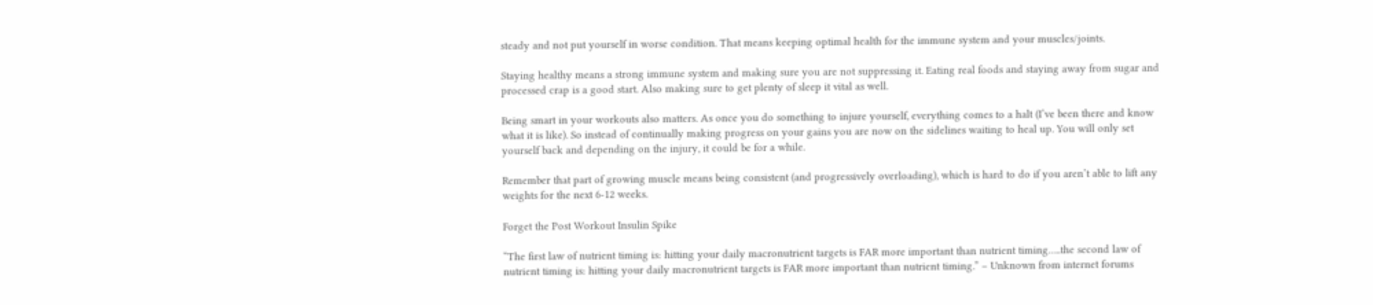steady and not put yourself in worse condition. That means keeping optimal health for the immune system and your muscles/joints.

Staying healthy means a strong immune system and making sure you are not suppressing it. Eating real foods and staying away from sugar and processed crap is a good start. Also making sure to get plenty of sleep it vital as well.

Being smart in your workouts also matters. As once you do something to injure yourself, everything comes to a halt (I’ve been there and know what it is like). So instead of continually making progress on your gains you are now on the sidelines waiting to heal up. You will only set yourself back and depending on the injury, it could be for a while.

Remember that part of growing muscle means being consistent (and progressively overloading), which is hard to do if you aren’t able to lift any weights for the next 6-12 weeks.

Forget the Post Workout Insulin Spike

“The first law of nutrient timing is: hitting your daily macronutrient targets is FAR more important than nutrient timing…..the second law of nutrient timing is: hitting your daily macronutrient targets is FAR more important than nutrient timing.” – Unknown from internet forums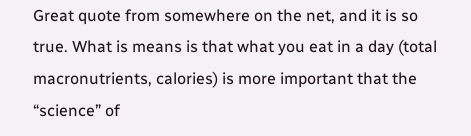Great quote from somewhere on the net, and it is so true. What is means is that what you eat in a day (total macronutrients, calories) is more important that the “science” of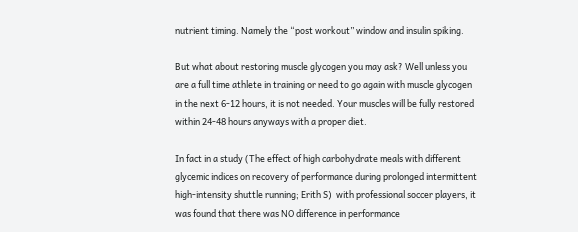nutrient timing. Namely the “post workout” window and insulin spiking.

But what about restoring muscle glycogen you may ask? Well unless you are a full time athlete in training or need to go again with muscle glycogen in the next 6-12 hours, it is not needed. Your muscles will be fully restored within 24-48 hours anyways with a proper diet.

In fact in a study (The effect of high carbohydrate meals with different glycemic indices on recovery of performance during prolonged intermittent high-intensity shuttle running; Erith S)  with professional soccer players, it was found that there was NO difference in performance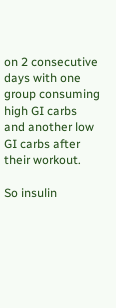on 2 consecutive days with one group consuming high GI carbs and another low GI carbs after their workout.

So insulin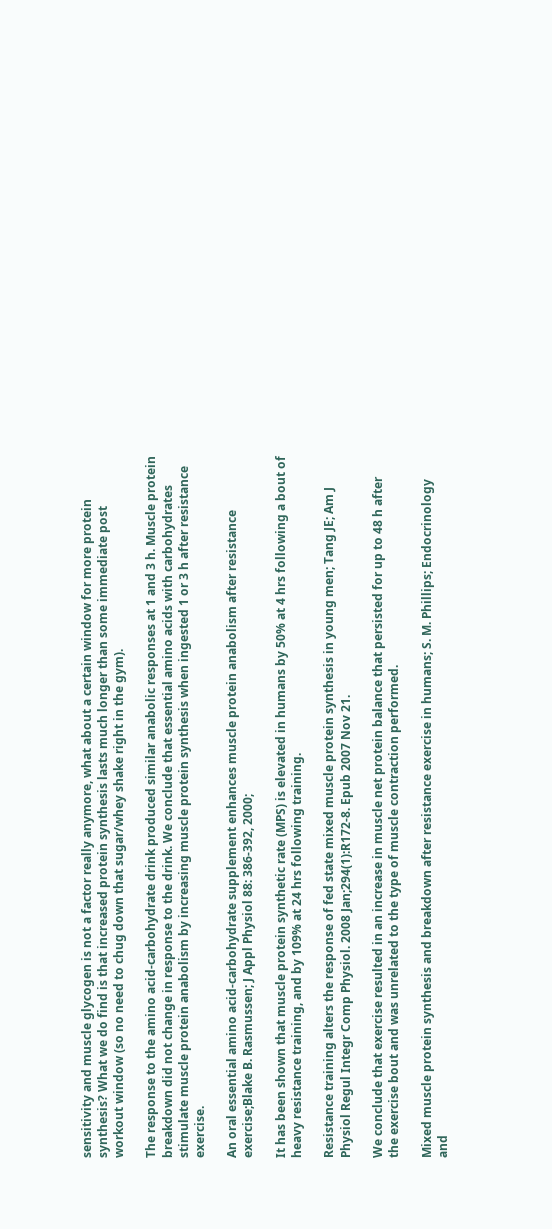sensitivity and muscle glycogen is not a factor really anymore, what about a certain window for more protein synthesis? What we do find is that increased protein synthesis lasts much longer than some immediate post workout window (so no need to chug down that sugar/whey shake right in the gym).

The response to the amino acid-carbohydrate drink produced similar anabolic responses at 1 and 3 h. Muscle protein breakdown did not change in response to the drink. We conclude that essential amino acids with carbohydrates stimulate muscle protein anabolism by increasing muscle protein synthesis when ingested 1 or 3 h after resistance exercise.

An oral essential amino acid-carbohydrate supplement enhances muscle protein anabolism after resistance exercise;Blake B. Rasmussen; J Appl Physiol 88: 386-392, 2000;

It has been shown that muscle protein synthetic rate (MPS) is elevated in humans by 50% at 4 hrs following a bout of heavy resistance training, and by 109% at 24 hrs following training.

Resistance training alters the response of fed state mixed muscle protein synthesis in young men; Tang JE; Am J Physiol Regul Integr Comp Physiol. 2008 Jan;294(1):R172-8. Epub 2007 Nov 21.

We conclude that exercise resulted in an increase in muscle net protein balance that persisted for up to 48 h after the exercise bout and was unrelated to the type of muscle contraction performed.

Mixed muscle protein synthesis and breakdown after resistance exercise in humans; S. M. Phillips; Endocrinology and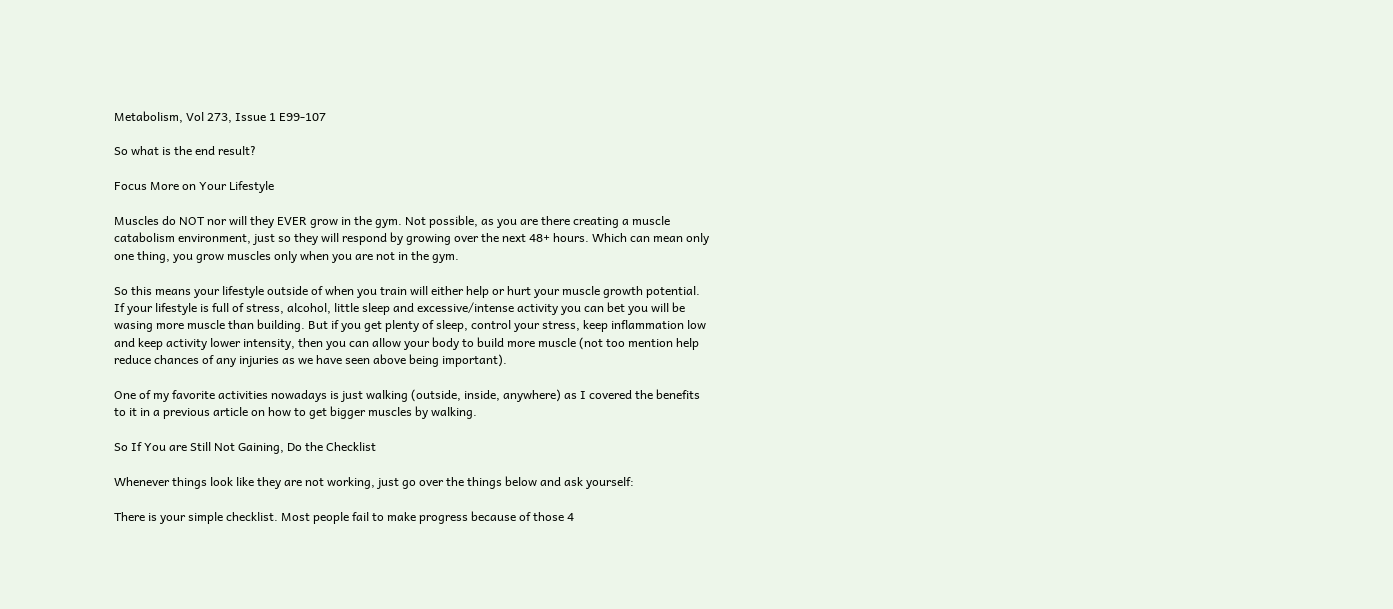Metabolism, Vol 273, Issue 1 E99-107

So what is the end result?

Focus More on Your Lifestyle

Muscles do NOT nor will they EVER grow in the gym. Not possible, as you are there creating a muscle catabolism environment, just so they will respond by growing over the next 48+ hours. Which can mean only one thing, you grow muscles only when you are not in the gym.

So this means your lifestyle outside of when you train will either help or hurt your muscle growth potential. If your lifestyle is full of stress, alcohol, little sleep and excessive/intense activity you can bet you will be wasing more muscle than building. But if you get plenty of sleep, control your stress, keep inflammation low and keep activity lower intensity, then you can allow your body to build more muscle (not too mention help reduce chances of any injuries as we have seen above being important).

One of my favorite activities nowadays is just walking (outside, inside, anywhere) as I covered the benefits to it in a previous article on how to get bigger muscles by walking.

So If You are Still Not Gaining, Do the Checklist

Whenever things look like they are not working, just go over the things below and ask yourself:

There is your simple checklist. Most people fail to make progress because of those 4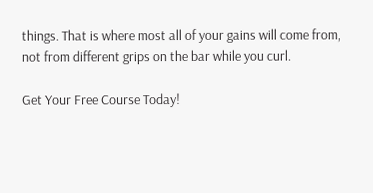things. That is where most all of your gains will come from, not from different grips on the bar while you curl.

Get Your Free Course Today!